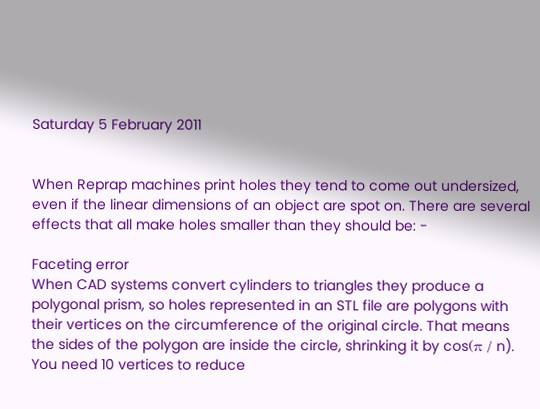Saturday 5 February 2011


When Reprap machines print holes they tend to come out undersized, even if the linear dimensions of an object are spot on. There are several effects that all make holes smaller than they should be: -

Faceting error
When CAD systems convert cylinders to triangles they produce a polygonal prism, so holes represented in an STL file are polygons with their vertices on the circumference of the original circle. That means the sides of the polygon are inside the circle, shrinking it by cos(π / n).
You need 10 vertices to reduce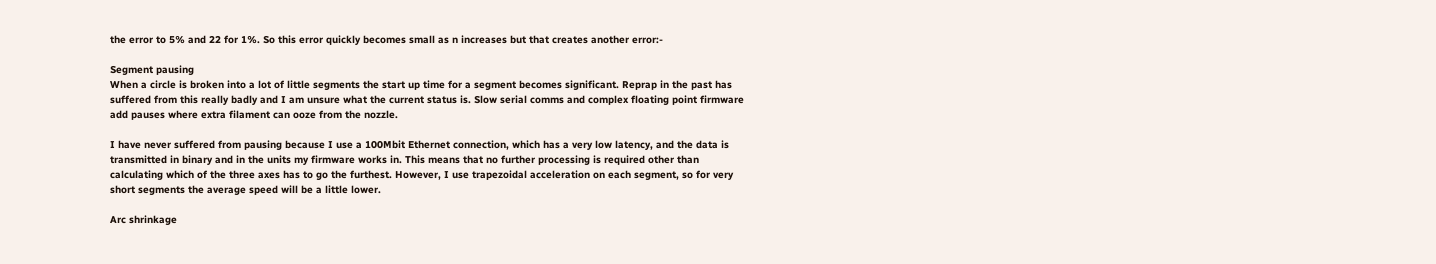the error to 5% and 22 for 1%. So this error quickly becomes small as n increases but that creates another error:-

Segment pausing
When a circle is broken into a lot of little segments the start up time for a segment becomes significant. Reprap in the past has suffered from this really badly and I am unsure what the current status is. Slow serial comms and complex floating point firmware add pauses where extra filament can ooze from the nozzle.

I have never suffered from pausing because I use a 100Mbit Ethernet connection, which has a very low latency, and the data is transmitted in binary and in the units my firmware works in. This means that no further processing is required other than calculating which of the three axes has to go the furthest. However, I use trapezoidal acceleration on each segment, so for very short segments the average speed will be a little lower.

Arc shrinkage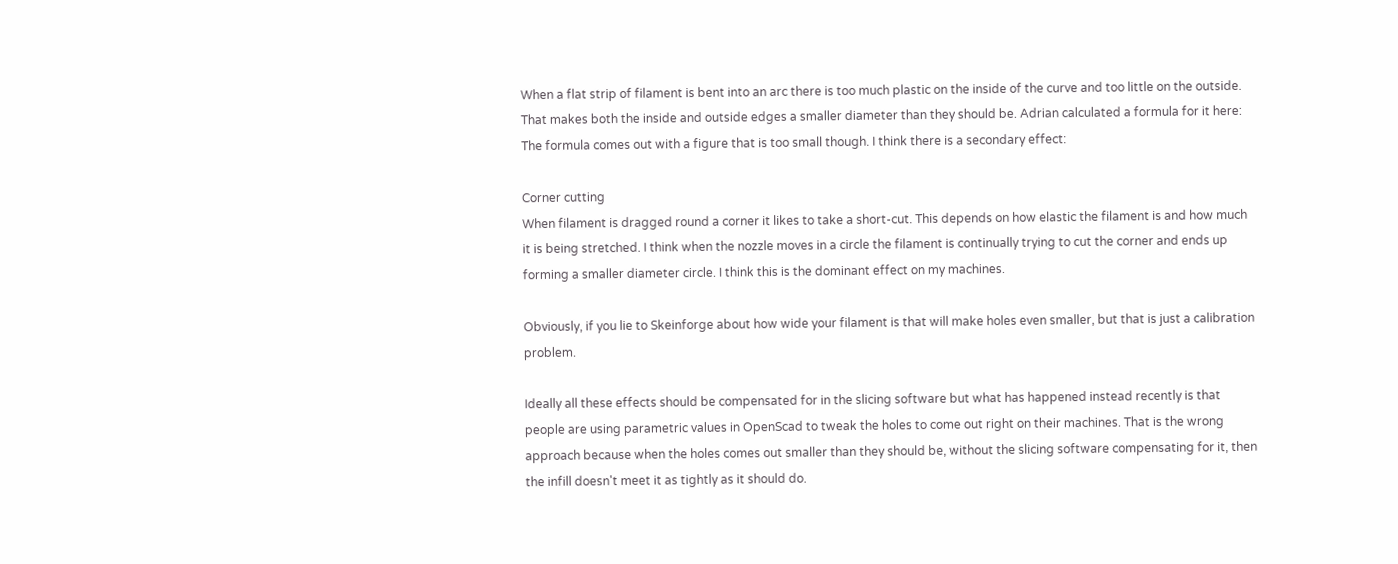When a flat strip of filament is bent into an arc there is too much plastic on the inside of the curve and too little on the outside. That makes both the inside and outside edges a smaller diameter than they should be. Adrian calculated a formula for it here: The formula comes out with a figure that is too small though. I think there is a secondary effect:

Corner cutting
When filament is dragged round a corner it likes to take a short-cut. This depends on how elastic the filament is and how much it is being stretched. I think when the nozzle moves in a circle the filament is continually trying to cut the corner and ends up forming a smaller diameter circle. I think this is the dominant effect on my machines.

Obviously, if you lie to Skeinforge about how wide your filament is that will make holes even smaller, but that is just a calibration problem.

Ideally all these effects should be compensated for in the slicing software but what has happened instead recently is that people are using parametric values in OpenScad to tweak the holes to come out right on their machines. That is the wrong approach because when the holes comes out smaller than they should be, without the slicing software compensating for it, then the infill doesn't meet it as tightly as it should do.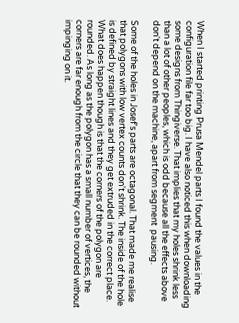When I started printing Prusa Mendel parts I found the values in the configuration file far too big. I have also noticed this when downloading some designs from Thingiverse. That implies that my holes shrink less than a lot of other peoples, which is odd because all the effects above don't depend on the machine, apart from segment  pausing.

Some of the holes in Josef's parts are octagonal. That made me realise that polygons with low vertex counts don't shrink. The inside of the hole is defined by straight lines and they get extruded in the correct place. What does happen though is that the corners of the polygon are rounded. As long as the polygon has a small number of vertices, the corners are far enough from the circle that they can be rounded without impinging on it.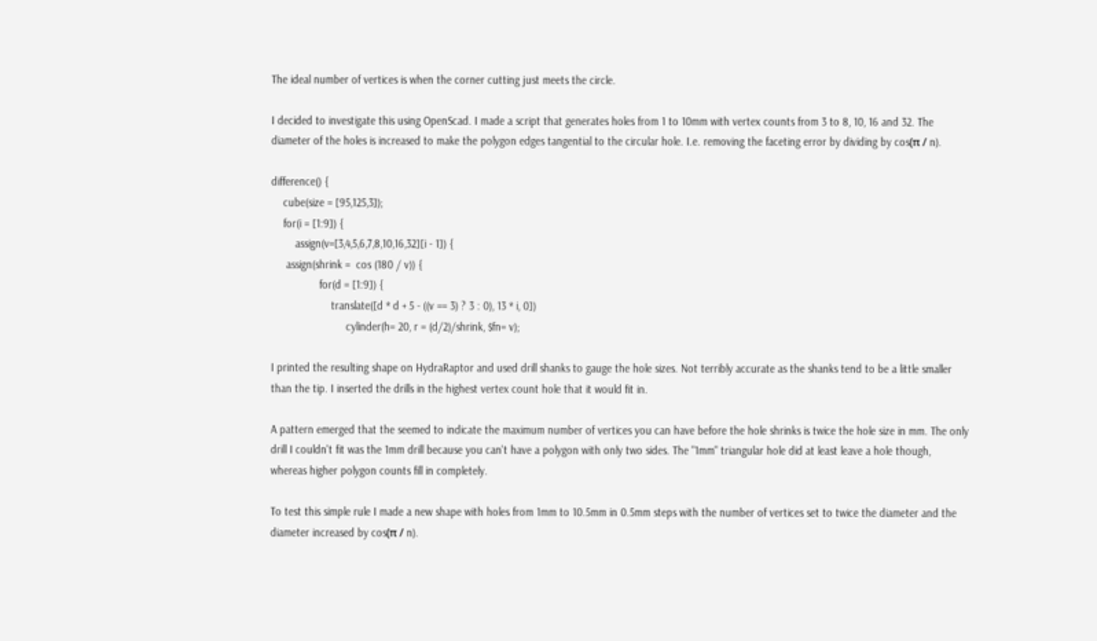The ideal number of vertices is when the corner cutting just meets the circle.

I decided to investigate this using OpenScad. I made a script that generates holes from 1 to 10mm with vertex counts from 3 to 8, 10, 16 and 32. The diameter of the holes is increased to make the polygon edges tangential to the circular hole. I.e. removing the faceting error by dividing by cos(π / n).

difference() {
    cube(size = [95,125,3]);
    for(i = [1:9]) {
        assign(v=[3,4,5,6,7,8,10,16,32][i - 1]) {
     assign(shrink =  cos (180 / v)) {
                for(d = [1:9]) {
                    translate([d * d + 5 - ((v == 3) ? 3 : 0), 13 * i, 0])
                         cylinder(h= 20, r = (d/2)/shrink, $fn= v);

I printed the resulting shape on HydraRaptor and used drill shanks to gauge the hole sizes. Not terribly accurate as the shanks tend to be a little smaller than the tip. I inserted the drills in the highest vertex count hole that it would fit in.

A pattern emerged that the seemed to indicate the maximum number of vertices you can have before the hole shrinks is twice the hole size in mm. The only drill I couldn't fit was the 1mm drill because you can't have a polygon with only two sides. The "1mm" triangular hole did at least leave a hole though, whereas higher polygon counts fill in completely.

To test this simple rule I made a new shape with holes from 1mm to 10.5mm in 0.5mm steps with the number of vertices set to twice the diameter and the diameter increased by cos(π / n).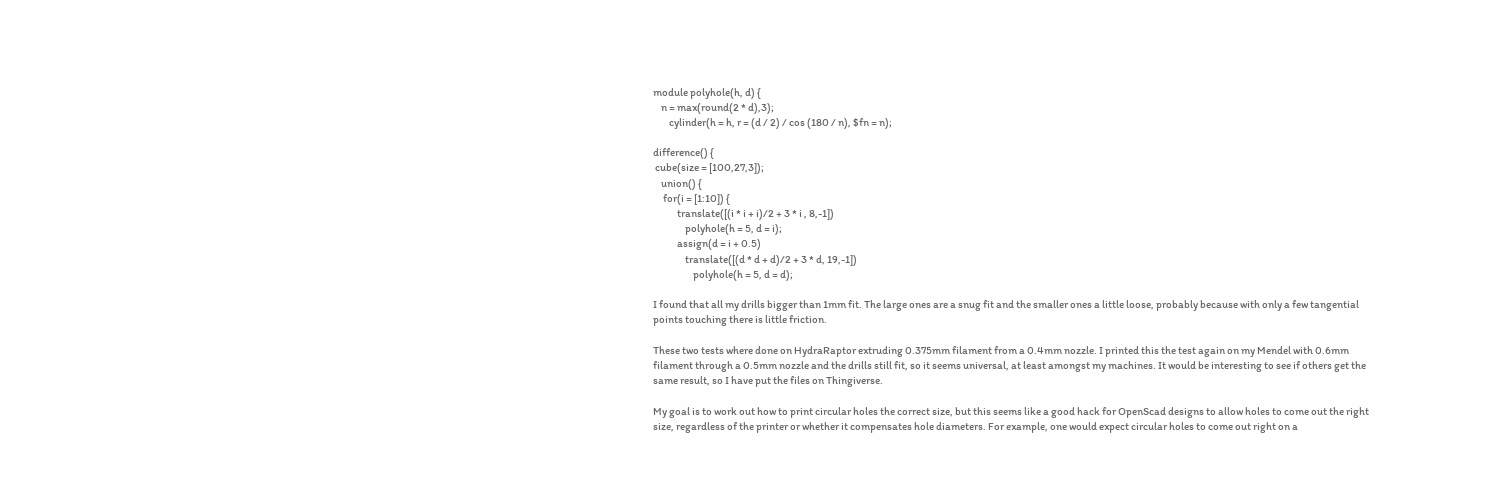module polyhole(h, d) {
    n = max(round(2 * d),3);
        cylinder(h = h, r = (d / 2) / cos (180 / n), $fn = n);

difference() {
 cube(size = [100,27,3]);
    union() {
     for(i = [1:10]) {
            translate([(i * i + i)/2 + 3 * i , 8,-1])
                polyhole(h = 5, d = i);
            assign(d = i + 0.5)
                translate([(d * d + d)/2 + 3 * d, 19,-1])
                    polyhole(h = 5, d = d);

I found that all my drills bigger than 1mm fit. The large ones are a snug fit and the smaller ones a little loose, probably because with only a few tangential points touching there is little friction.

These two tests where done on HydraRaptor extruding 0.375mm filament from a 0.4mm nozzle. I printed this the test again on my Mendel with 0.6mm filament through a 0.5mm nozzle and the drills still fit, so it seems universal, at least amongst my machines. It would be interesting to see if others get the same result, so I have put the files on Thingiverse.

My goal is to work out how to print circular holes the correct size, but this seems like a good hack for OpenScad designs to allow holes to come out the right size, regardless of the printer or whether it compensates hole diameters. For example, one would expect circular holes to come out right on a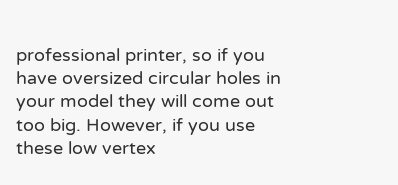professional printer, so if you have oversized circular holes in your model they will come out too big. However, if you use these low vertex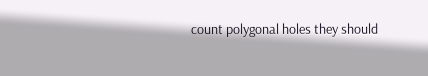count polygonal holes they should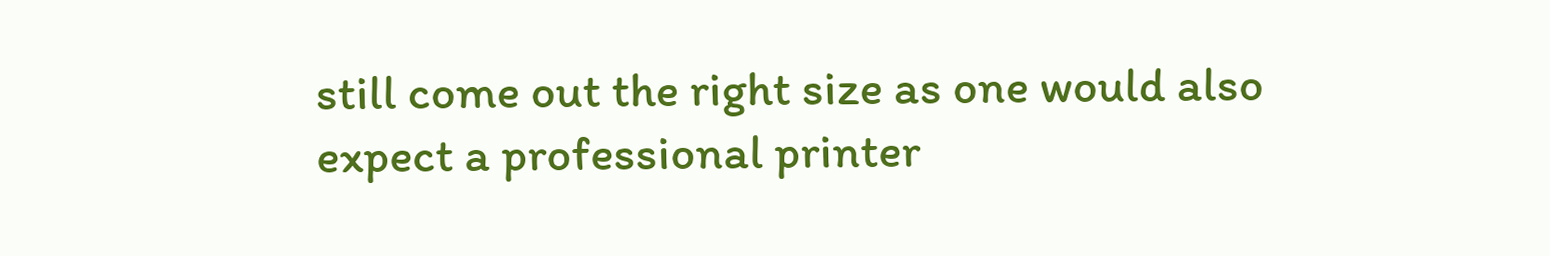still come out the right size as one would also expect a professional printer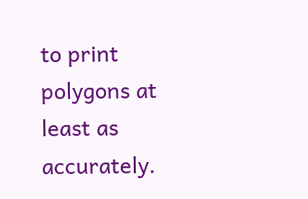to print polygons at least as accurately.